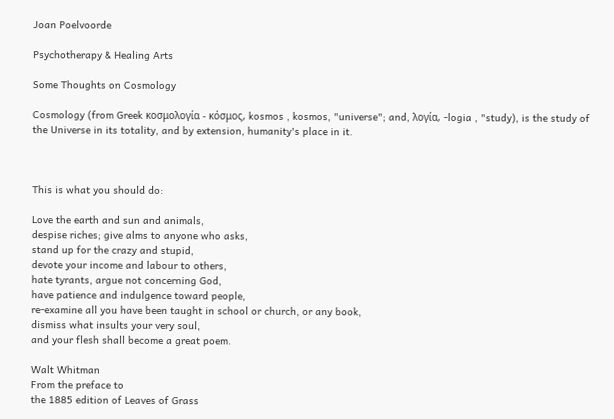Joan Poelvoorde

Psychotherapy & Healing Arts

Some Thoughts on Cosmology

Cosmology (from Greek κοσμολογία - κόσμος, kosmos , kosmos, "universe"; and, λογία, -logia , "study), is the study of the Universe in its totality, and by extension, humanity's place in it.



This is what you should do:

Love the earth and sun and animals,
despise riches; give alms to anyone who asks,
stand up for the crazy and stupid,
devote your income and labour to others,
hate tyrants, argue not concerning God,
have patience and indulgence toward people,
re-examine all you have been taught in school or church, or any book,
dismiss what insults your very soul,
and your flesh shall become a great poem.

Walt Whitman
From the preface to
the 1885 edition of Leaves of Grass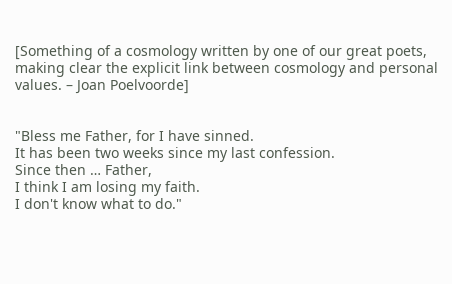[Something of a cosmology written by one of our great poets, making clear the explicit link between cosmology and personal values. – Joan Poelvoorde]


"Bless me Father, for I have sinned.
It has been two weeks since my last confession.
Since then … Father,
I think I am losing my faith.
I don't know what to do."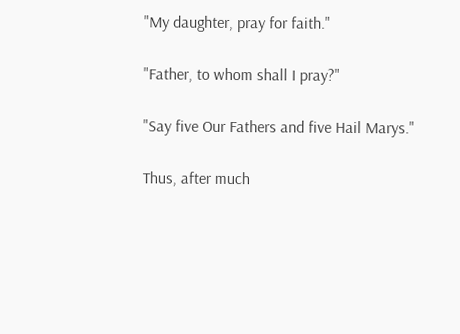"My daughter, pray for faith."

"Father, to whom shall I pray?"

"Say five Our Fathers and five Hail Marys."

Thus, after much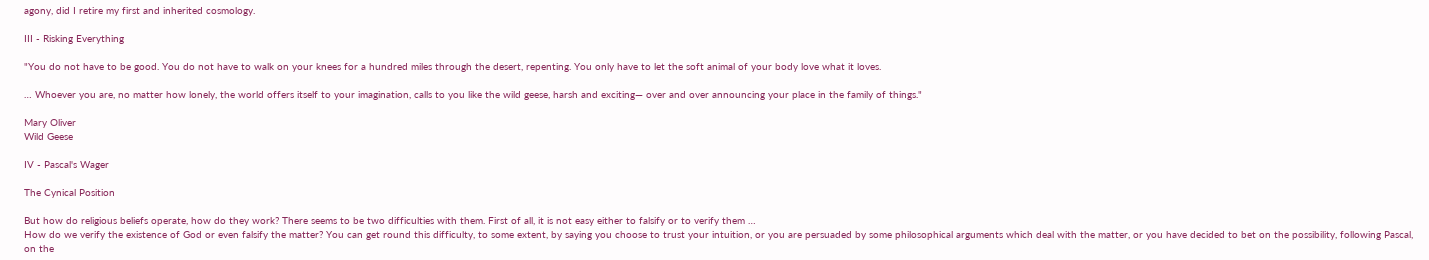agony, did I retire my first and inherited cosmology.

III - Risking Everything

"You do not have to be good. You do not have to walk on your knees for a hundred miles through the desert, repenting. You only have to let the soft animal of your body love what it loves.

… Whoever you are, no matter how lonely, the world offers itself to your imagination, calls to you like the wild geese, harsh and exciting— over and over announcing your place in the family of things."

Mary Oliver
Wild Geese

IV - Pascal's Wager

The Cynical Position

But how do religious beliefs operate, how do they work? There seems to be two difficulties with them. First of all, it is not easy either to falsify or to verify them …
How do we verify the existence of God or even falsify the matter? You can get round this difficulty, to some extent, by saying you choose to trust your intuition, or you are persuaded by some philosophical arguments which deal with the matter, or you have decided to bet on the possibility, following Pascal, on the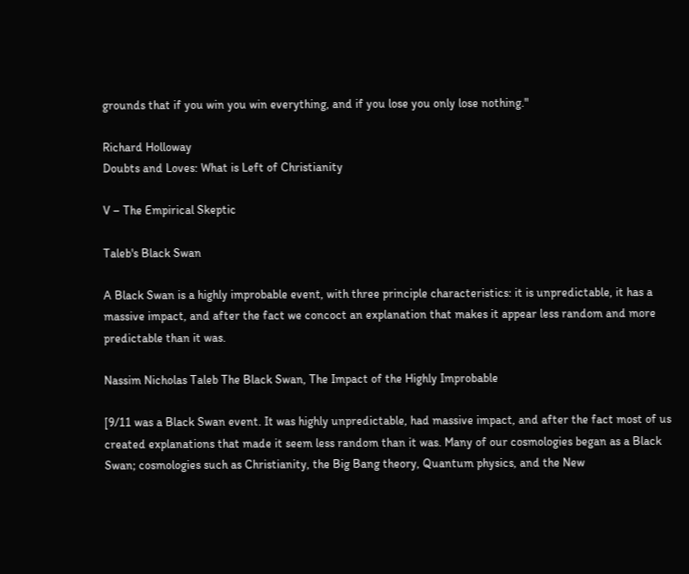grounds that if you win you win everything, and if you lose you only lose nothing."

Richard Holloway
Doubts and Loves: What is Left of Christianity

V – The Empirical Skeptic

Taleb's Black Swan

A Black Swan is a highly improbable event, with three principle characteristics: it is unpredictable, it has a massive impact, and after the fact we concoct an explanation that makes it appear less random and more predictable than it was.

Nassim Nicholas Taleb The Black Swan, The Impact of the Highly Improbable

[9/11 was a Black Swan event. It was highly unpredictable, had massive impact, and after the fact most of us created explanations that made it seem less random than it was. Many of our cosmologies began as a Black Swan; cosmologies such as Christianity, the Big Bang theory, Quantum physics, and the New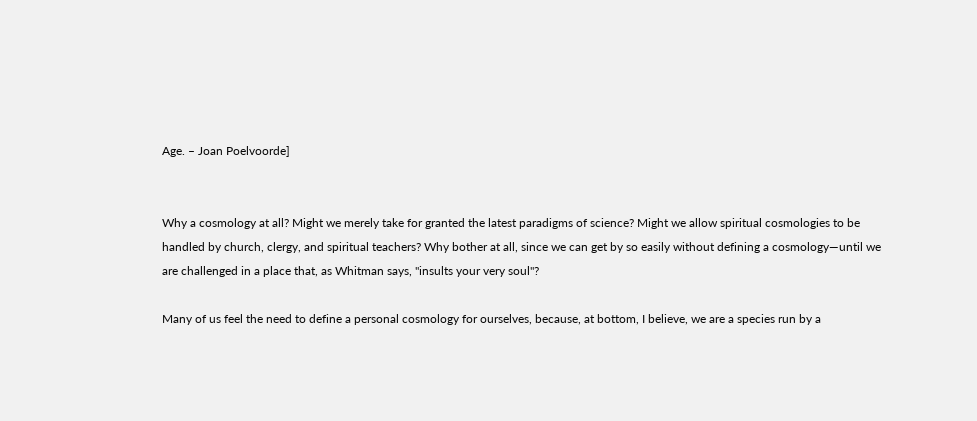Age. – Joan Poelvoorde]


Why a cosmology at all? Might we merely take for granted the latest paradigms of science? Might we allow spiritual cosmologies to be handled by church, clergy, and spiritual teachers? Why bother at all, since we can get by so easily without defining a cosmology—until we are challenged in a place that, as Whitman says, "insults your very soul"?

Many of us feel the need to define a personal cosmology for ourselves, because, at bottom, I believe, we are a species run by a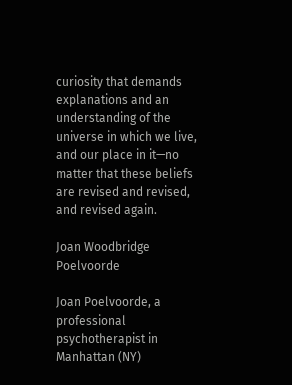curiosity that demands explanations and an understanding of the universe in which we live, and our place in it—no matter that these beliefs are revised and revised, and revised again.

Joan Woodbridge Poelvoorde

Joan Poelvoorde, a professional psychotherapist in Manhattan (NY)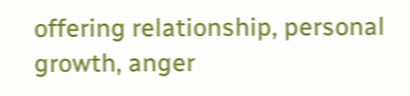offering relationship, personal growth, anger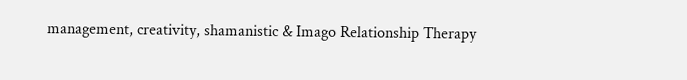management, creativity, shamanistic & Imago Relationship Therapy